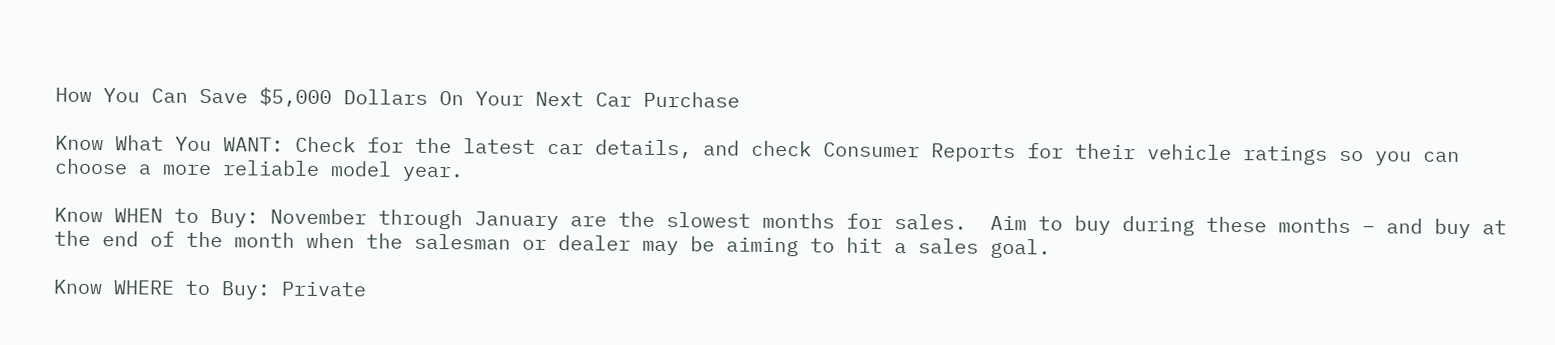How You Can Save $5,000 Dollars On Your Next Car Purchase

Know What You WANT: Check for the latest car details, and check Consumer Reports for their vehicle ratings so you can choose a more reliable model year.

Know WHEN to Buy: November through January are the slowest months for sales.  Aim to buy during these months – and buy at the end of the month when the salesman or dealer may be aiming to hit a sales goal.

Know WHERE to Buy: Private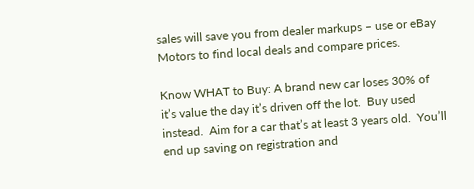sales will save you from dealer markups – use or eBay Motors to find local deals and compare prices.

Know WHAT to Buy: A brand new car loses 30% of it’s value the day it’s driven off the lot.  Buy used instead.  Aim for a car that’s at least 3 years old.  You’ll end up saving on registration and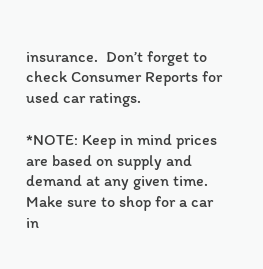insurance.  Don’t forget to check Consumer Reports for used car ratings.

*NOTE: Keep in mind prices are based on supply and demand at any given time.  Make sure to shop for a car in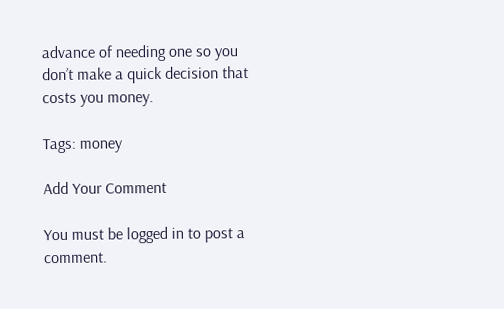advance of needing one so you don’t make a quick decision that costs you money.

Tags: money

Add Your Comment

You must be logged in to post a comment.